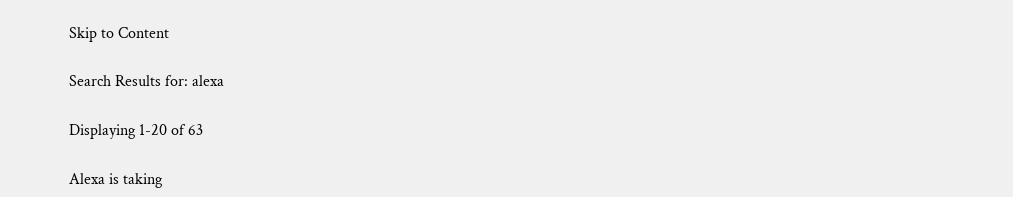Skip to Content

Search Results for: alexa

Displaying 1-20 of 63

Alexa is taking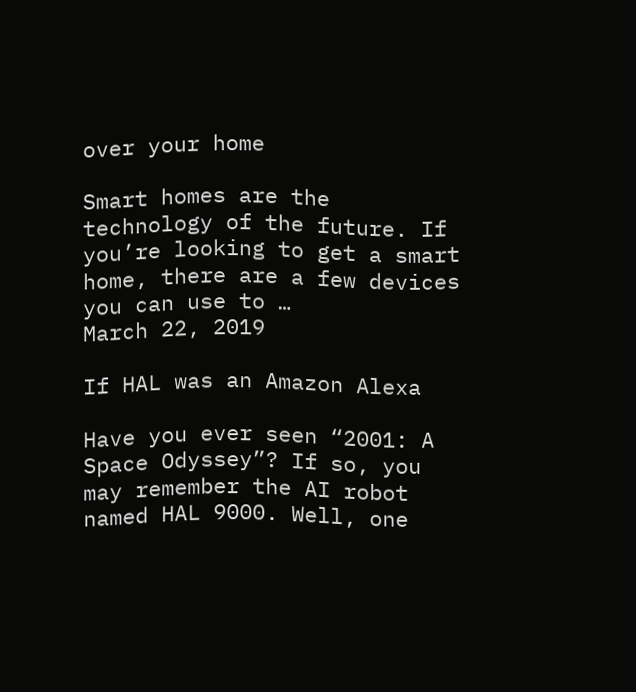over your home

Smart homes are the technology of the future. If you’re looking to get a smart home, there are a few devices you can use to …
March 22, 2019

If HAL was an Amazon Alexa

Have you ever seen “2001: A Space Odyssey”? If so, you may remember the AI robot named HAL 9000. Well, one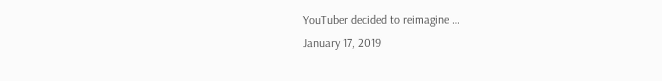YouTuber decided to reimagine …
January 17, 2019